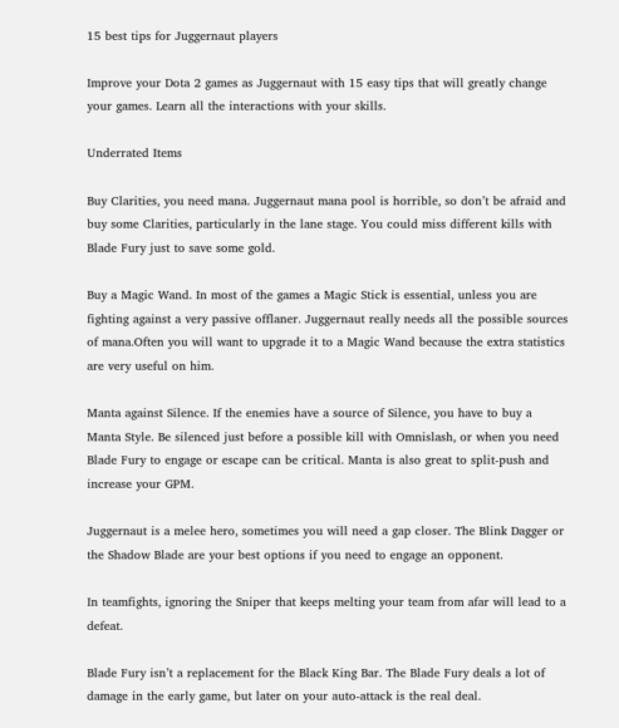15 best tips for Juggernaut players

Improve your Dota 2 games as Juggernaut with 15 easy tips that will greatly change your games. Learn all the interactions with your skills.

Underrated Items

Buy Clarities, you need mana. Juggernaut mana pool is horrible, so don’t be afraid and buy some Clarities, particularly in the lane stage. You could miss different kills with Blade Fury just to save some gold.

Buy a Magic Wand. In most of the games a Magic Stick is essential, unless you are fighting against a very passive offlaner. Juggernaut really needs all the possible sources of mana.Often you will want to upgrade it to a Magic Wand because the extra statistics are very useful on him.

Manta against Silence. If the enemies have a source of Silence, you have to buy a Manta Style. Be silenced just before a possible kill with Omnislash, or when you need Blade Fury to engage or escape can be critical. Manta is also great to split-push and increase your GPM.

Juggernaut is a melee hero, sometimes you will need a gap closer. The Blink Dagger or the Shadow Blade are your best options if you need to engage an opponent.

In teamfights, ignoring the Sniper that keeps melting your team from afar will lead to a defeat.

Blade Fury isn’t a replacement for the Black King Bar. The Blade Fury deals a lot of damage in the early game, but later on your auto-attack is the real deal.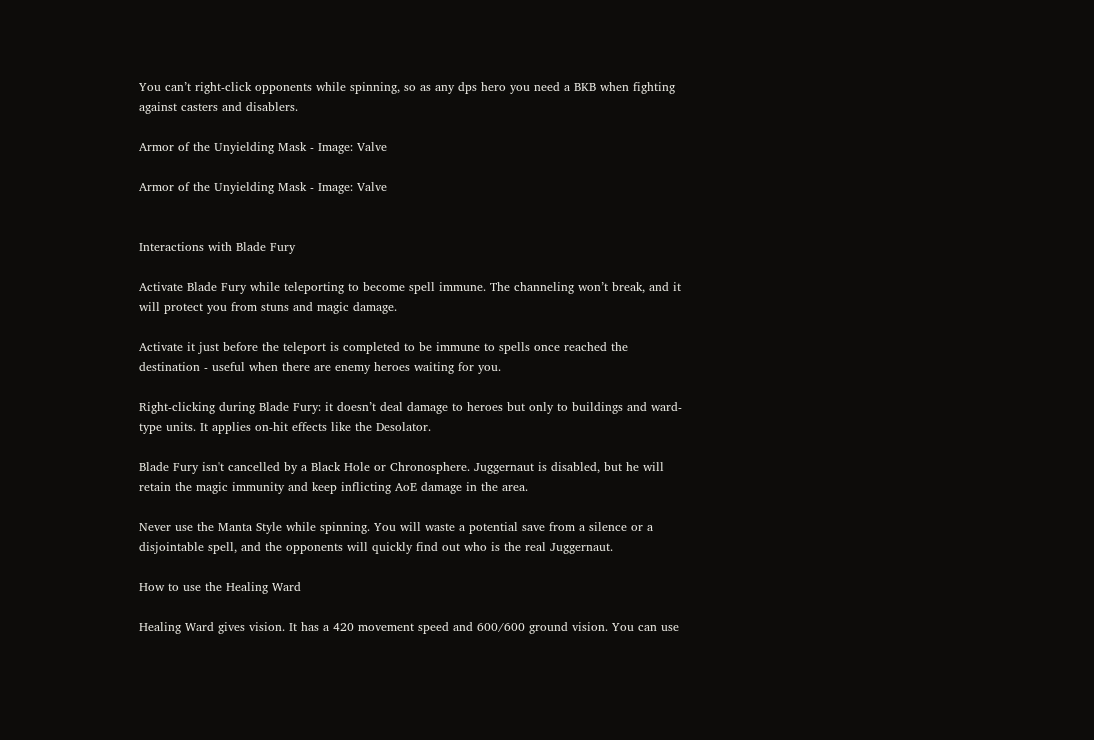You can’t right-click opponents while spinning, so as any dps hero you need a BKB when fighting against casters and disablers.

Armor of the Unyielding Mask - Image: Valve

Armor of the Unyielding Mask - Image: Valve


Interactions with Blade Fury

Activate Blade Fury while teleporting to become spell immune. The channeling won’t break, and it will protect you from stuns and magic damage.

Activate it just before the teleport is completed to be immune to spells once reached the destination - useful when there are enemy heroes waiting for you.

Right-clicking during Blade Fury: it doesn’t deal damage to heroes but only to buildings and ward-type units. It applies on-hit effects like the Desolator.

Blade Fury isn't cancelled by a Black Hole or Chronosphere. Juggernaut is disabled, but he will retain the magic immunity and keep inflicting AoE damage in the area.

Never use the Manta Style while spinning. You will waste a potential save from a silence or a disjointable spell, and the opponents will quickly find out who is the real Juggernaut.

How to use the Healing Ward

Healing Ward gives vision. It has a 420 movement speed and 600/600 ground vision. You can use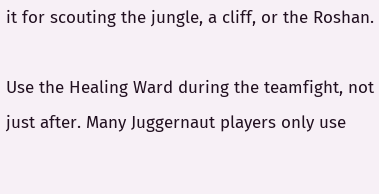it for scouting the jungle, a cliff, or the Roshan.

Use the Healing Ward during the teamfight, not just after. Many Juggernaut players only use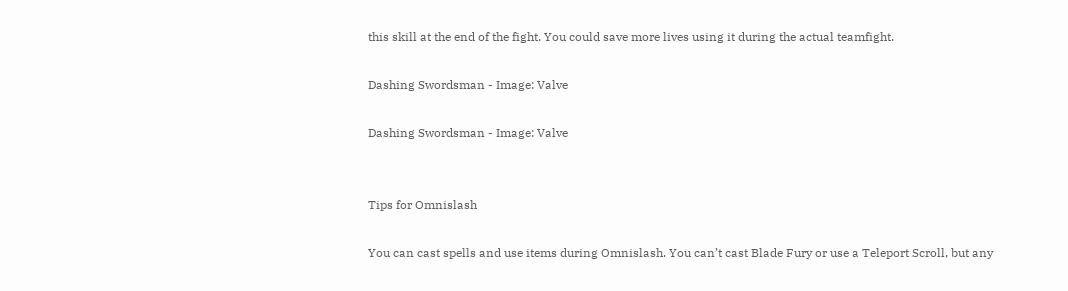this skill at the end of the fight. You could save more lives using it during the actual teamfight.

Dashing Swordsman - Image: Valve

Dashing Swordsman - Image: Valve


Tips for Omnislash

You can cast spells and use items during Omnislash. You can’t cast Blade Fury or use a Teleport Scroll, but any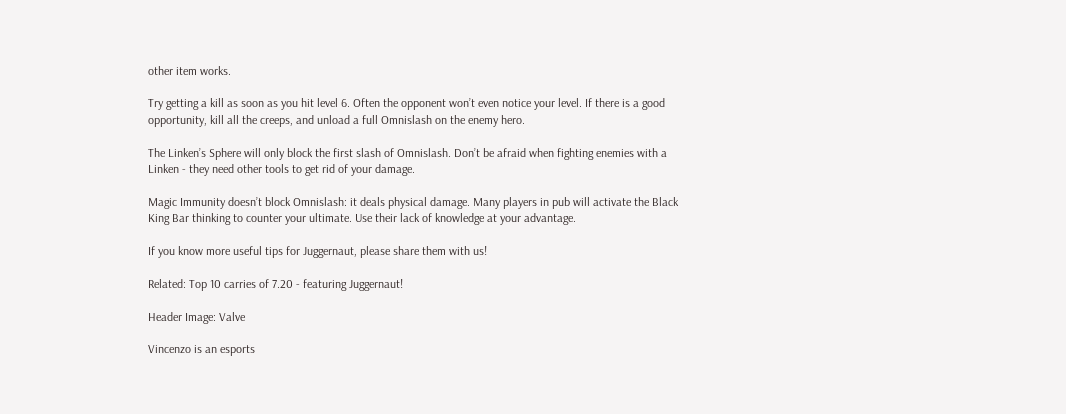other item works.

Try getting a kill as soon as you hit level 6. Often the opponent won’t even notice your level. If there is a good opportunity, kill all the creeps, and unload a full Omnislash on the enemy hero.

The Linken’s Sphere will only block the first slash of Omnislash. Don’t be afraid when fighting enemies with a Linken - they need other tools to get rid of your damage.

Magic Immunity doesn’t block Omnislash: it deals physical damage. Many players in pub will activate the Black King Bar thinking to counter your ultimate. Use their lack of knowledge at your advantage.

If you know more useful tips for Juggernaut, please share them with us!

Related: Top 10 carries of 7.20 - featuring Juggernaut!

Header Image: Valve

Vincenzo is an esports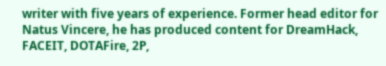writer with five years of experience. Former head editor for Natus Vincere, he has produced content for DreamHack, FACEIT, DOTAFire, 2P,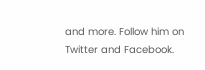and more. Follow him on Twitter and Facebook.